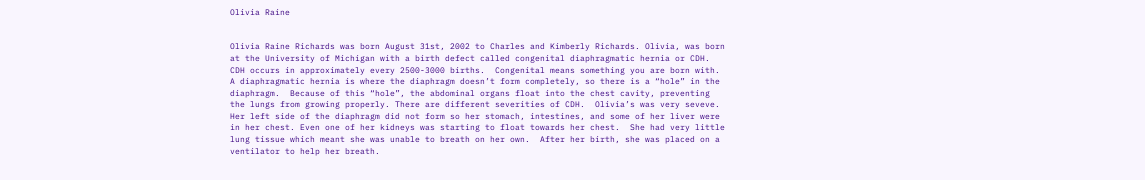Olivia Raine


Olivia Raine Richards was born August 31st, 2002 to Charles and Kimberly Richards. Olivia, was born at the University of Michigan with a birth defect called congenital diaphragmatic hernia or CDH. CDH occurs in approximately every 2500-3000 births.  Congenital means something you are born with.  A diaphragmatic hernia is where the diaphragm doesn’t form completely, so there is a “hole” in the diaphragm.  Because of this “hole”, the abdominal organs float into the chest cavity, preventing the lungs from growing properly. There are different severities of CDH.  Olivia’s was very seveve.  Her left side of the diaphragm did not form so her stomach, intestines, and some of her liver were in her chest. Even one of her kidneys was starting to float towards her chest.  She had very little lung tissue which meant she was unable to breath on her own.  After her birth, she was placed on a ventilator to help her breath.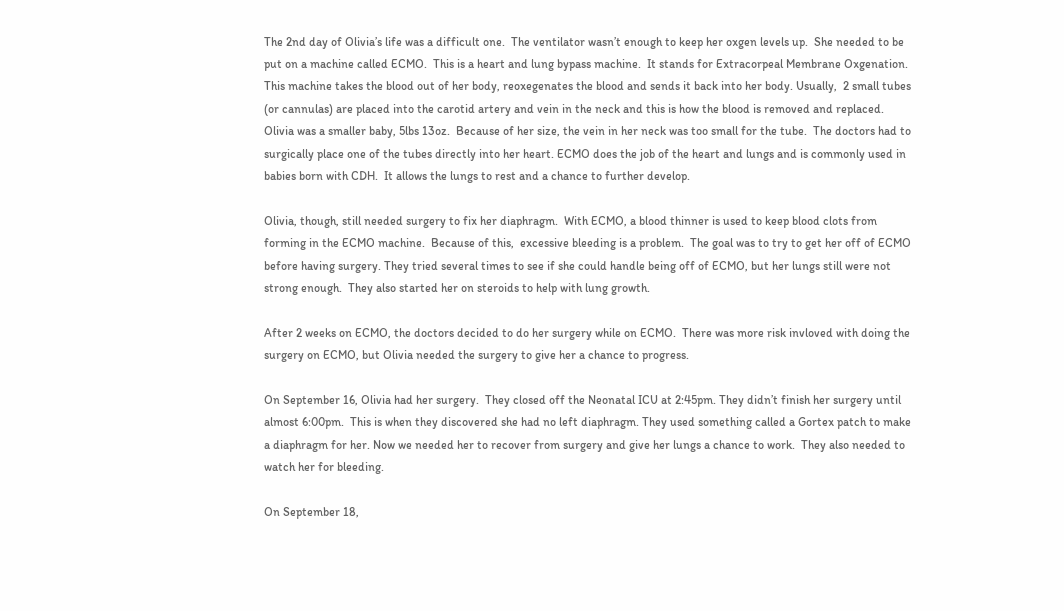The 2nd day of Olivia’s life was a difficult one.  The ventilator wasn’t enough to keep her oxgen levels up.  She needed to be put on a machine called ECMO.  This is a heart and lung bypass machine.  It stands for Extracorpeal Membrane Oxgenation. This machine takes the blood out of her body, reoxegenates the blood and sends it back into her body. Usually,  2 small tubes (or cannulas) are placed into the carotid artery and vein in the neck and this is how the blood is removed and replaced.  Olivia was a smaller baby, 5lbs 13oz.  Because of her size, the vein in her neck was too small for the tube.  The doctors had to surgically place one of the tubes directly into her heart. ECMO does the job of the heart and lungs and is commonly used in babies born with CDH.  It allows the lungs to rest and a chance to further develop.

Olivia, though, still needed surgery to fix her diaphragm.  With ECMO, a blood thinner is used to keep blood clots from forming in the ECMO machine.  Because of this,  excessive bleeding is a problem.  The goal was to try to get her off of ECMO before having surgery. They tried several times to see if she could handle being off of ECMO, but her lungs still were not strong enough.  They also started her on steroids to help with lung growth.

After 2 weeks on ECMO, the doctors decided to do her surgery while on ECMO.  There was more risk invloved with doing the surgery on ECMO, but Olivia needed the surgery to give her a chance to progress.

On September 16, Olivia had her surgery.  They closed off the Neonatal ICU at 2:45pm. They didn’t finish her surgery until almost 6:00pm.  This is when they discovered she had no left diaphragm. They used something called a Gortex patch to make a diaphragm for her. Now we needed her to recover from surgery and give her lungs a chance to work.  They also needed to watch her for bleeding.

On September 18,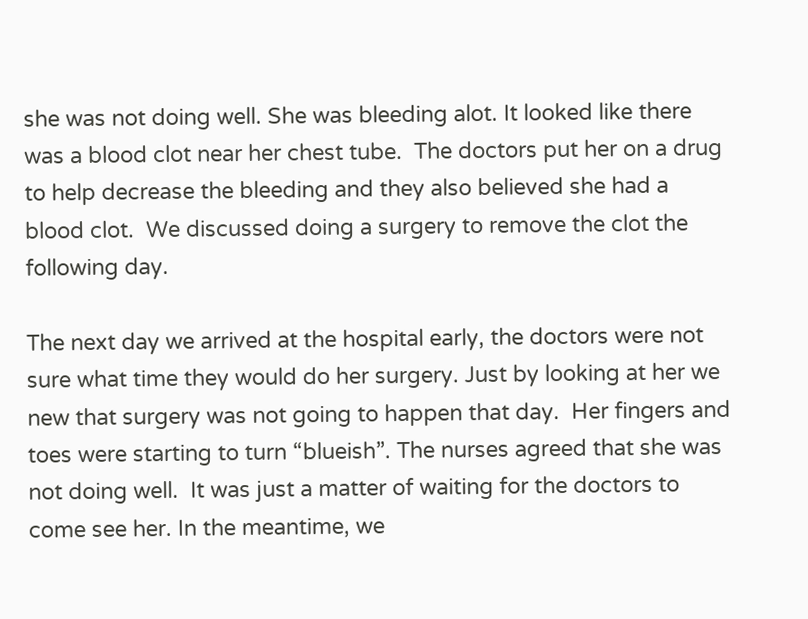she was not doing well. She was bleeding alot. It looked like there was a blood clot near her chest tube.  The doctors put her on a drug to help decrease the bleeding and they also believed she had a blood clot.  We discussed doing a surgery to remove the clot the following day.

The next day we arrived at the hospital early, the doctors were not sure what time they would do her surgery. Just by looking at her we new that surgery was not going to happen that day.  Her fingers and toes were starting to turn “blueish”. The nurses agreed that she was not doing well.  It was just a matter of waiting for the doctors to come see her. In the meantime, we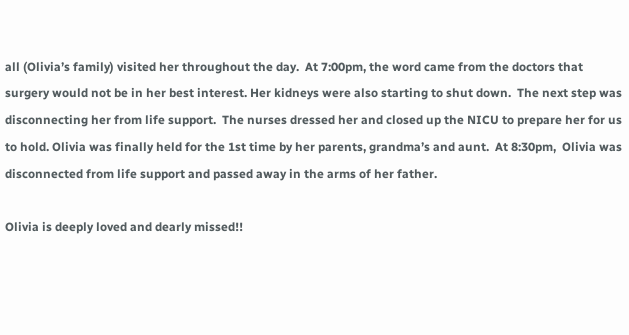all (Olivia’s family) visited her throughout the day.  At 7:00pm, the word came from the doctors that surgery would not be in her best interest. Her kidneys were also starting to shut down.  The next step was disconnecting her from life support.  The nurses dressed her and closed up the NICU to prepare her for us to hold. Olivia was finally held for the 1st time by her parents, grandma’s and aunt.  At 8:30pm,  Olivia was disconnected from life support and passed away in the arms of her father.

Olivia is deeply loved and dearly missed!!